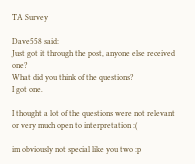TA Survey

Dave558 said:
Just got it through the post, anyone else received one?
What did you think of the questions?
I got one.

I thought a lot of the questions were not relevant or very much open to interpretation :(

im obviously not special like you two :p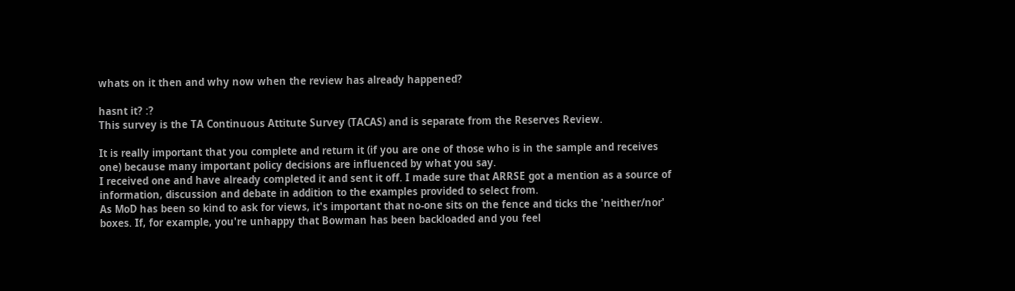whats on it then and why now when the review has already happened?

hasnt it? :?
This survey is the TA Continuous Attitute Survey (TACAS) and is separate from the Reserves Review.

It is really important that you complete and return it (if you are one of those who is in the sample and receives one) because many important policy decisions are influenced by what you say.
I received one and have already completed it and sent it off. I made sure that ARRSE got a mention as a source of information, discussion and debate in addition to the examples provided to select from.
As MoD has been so kind to ask for views, it's important that no-one sits on the fence and ticks the 'neither/nor' boxes. If, for example, you're unhappy that Bowman has been backloaded and you feel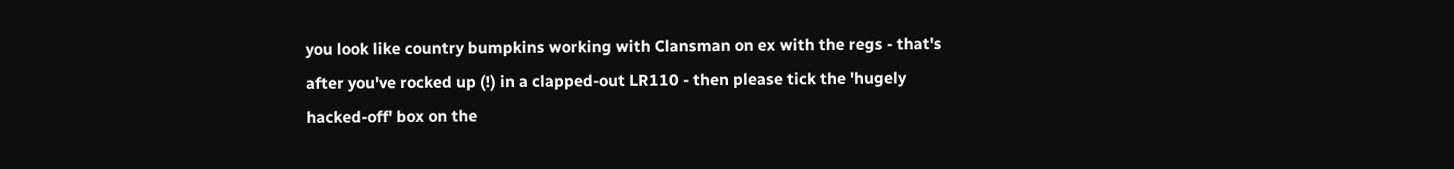you look like country bumpkins working with Clansman on ex with the regs - that's after you've rocked up (!) in a clapped-out LR110 - then please tick the 'hugely hacked-off' box on the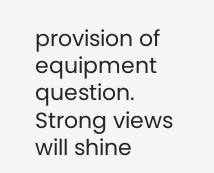provision of equipment question.
Strong views will shine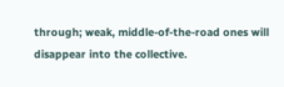through; weak, middle-of-the-road ones will disappear into the collective.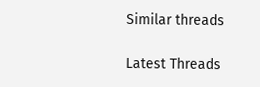Similar threads

Latest Threads